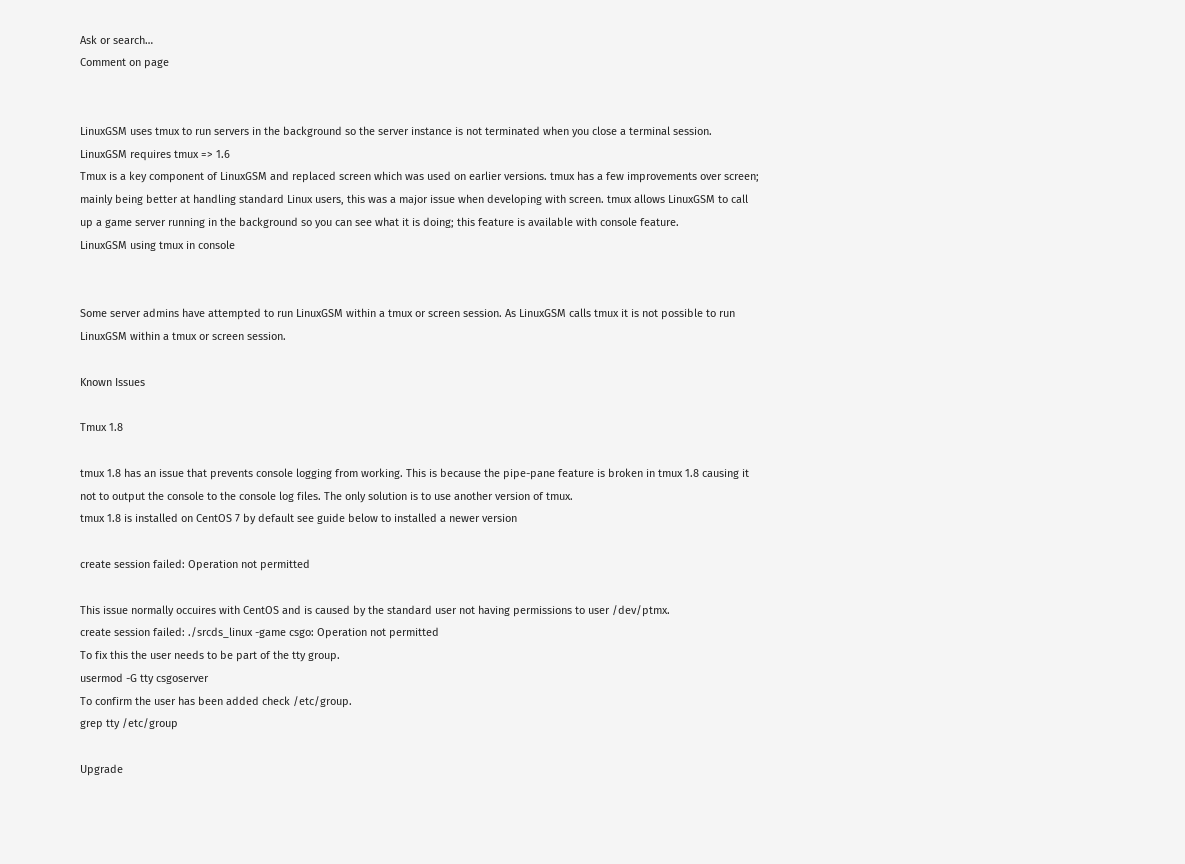Ask or search…
Comment on page


LinuxGSM uses tmux to run servers in the background so the server instance is not terminated when you close a terminal session.
LinuxGSM requires tmux => 1.6
Tmux is a key component of LinuxGSM and replaced screen which was used on earlier versions. tmux has a few improvements over screen; mainly being better at handling standard Linux users, this was a major issue when developing with screen. tmux allows LinuxGSM to call up a game server running in the background so you can see what it is doing; this feature is available with console feature.
LinuxGSM using tmux in console


Some server admins have attempted to run LinuxGSM within a tmux or screen session. As LinuxGSM calls tmux it is not possible to run LinuxGSM within a tmux or screen session.

Known Issues

Tmux 1.8

tmux 1.8 has an issue that prevents console logging from working. This is because the pipe-pane feature is broken in tmux 1.8 causing it not to output the console to the console log files. The only solution is to use another version of tmux.
tmux 1.8 is installed on CentOS 7 by default see guide below to installed a newer version

create session failed: Operation not permitted

This issue normally occuires with CentOS and is caused by the standard user not having permissions to user /dev/ptmx.
create session failed: ./srcds_linux -game csgo: Operation not permitted
To fix this the user needs to be part of the tty group.
usermod -G tty csgoserver
To confirm the user has been added check /etc/group.
grep tty /etc/group

Upgrade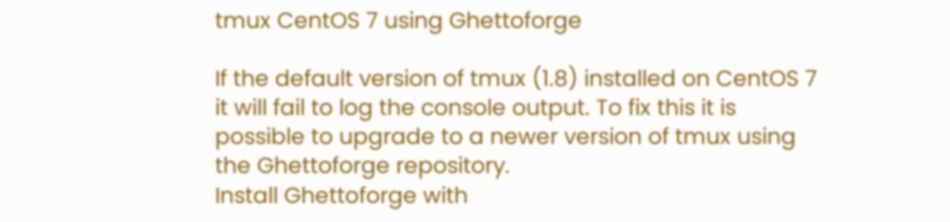tmux CentOS 7 using Ghettoforge

If the default version of tmux (1.8) installed on CentOS 7 it will fail to log the console output. To fix this it is possible to upgrade to a newer version of tmux using the Ghettoforge repository.
Install Ghettoforge with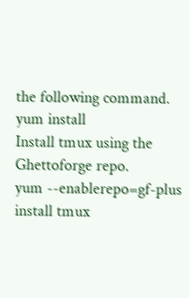the following command.
yum install
Install tmux using the Ghettoforge repo.
yum --enablerepo=gf-plus install tmux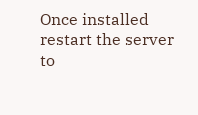Once installed restart the server to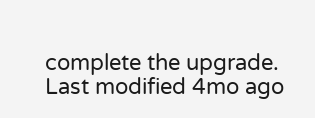complete the upgrade.
Last modified 4mo ago